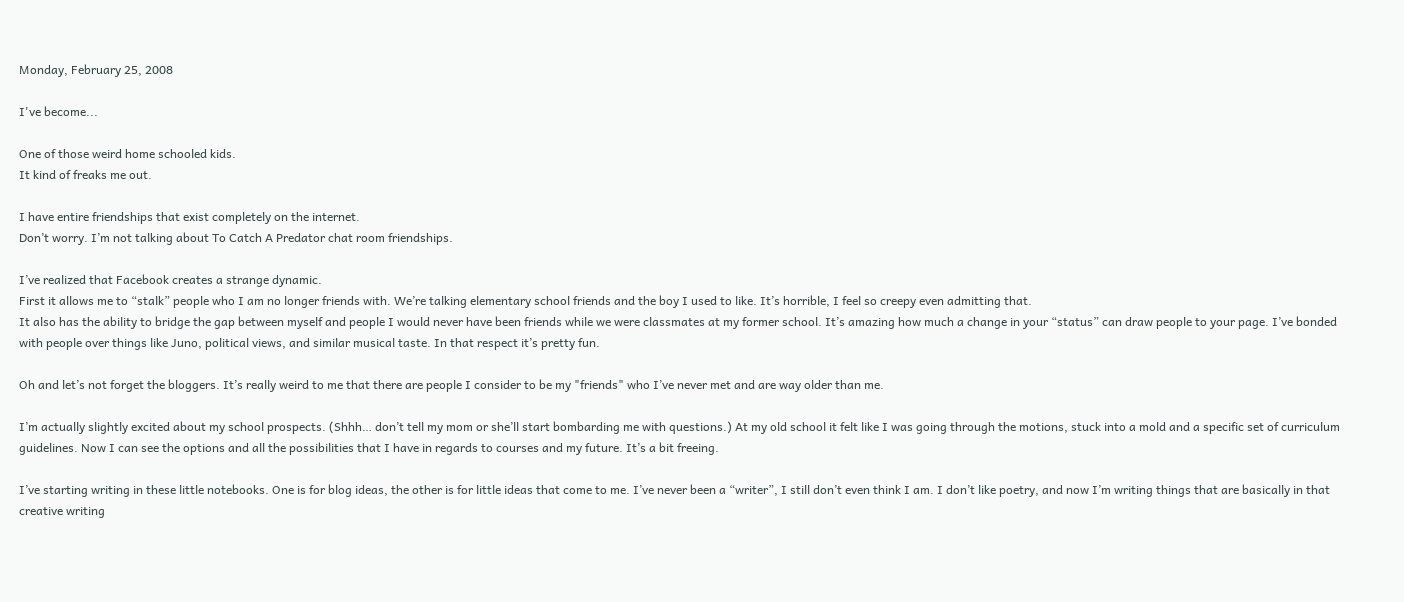Monday, February 25, 2008

I've become...

One of those weird home schooled kids.
It kind of freaks me out.

I have entire friendships that exist completely on the internet.
Don’t worry. I’m not talking about To Catch A Predator chat room friendships.

I’ve realized that Facebook creates a strange dynamic.
First it allows me to “stalk” people who I am no longer friends with. We’re talking elementary school friends and the boy I used to like. It’s horrible, I feel so creepy even admitting that.
It also has the ability to bridge the gap between myself and people I would never have been friends while we were classmates at my former school. It’s amazing how much a change in your “status” can draw people to your page. I’ve bonded with people over things like Juno, political views, and similar musical taste. In that respect it’s pretty fun.

Oh and let’s not forget the bloggers. It’s really weird to me that there are people I consider to be my "friends" who I’ve never met and are way older than me.

I’m actually slightly excited about my school prospects. (Shhh… don’t tell my mom or she’ll start bombarding me with questions.) At my old school it felt like I was going through the motions, stuck into a mold and a specific set of curriculum guidelines. Now I can see the options and all the possibilities that I have in regards to courses and my future. It’s a bit freeing.

I’ve starting writing in these little notebooks. One is for blog ideas, the other is for little ideas that come to me. I’ve never been a “writer”, I still don’t even think I am. I don’t like poetry, and now I’m writing things that are basically in that creative writing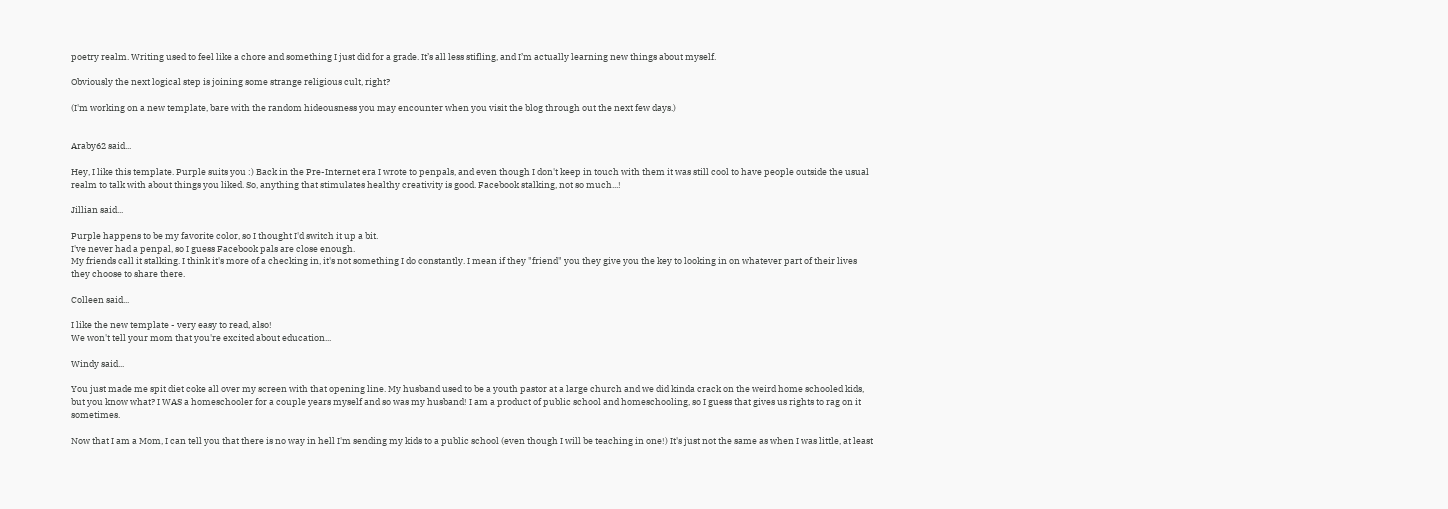poetry realm. Writing used to feel like a chore and something I just did for a grade. It’s all less stifling, and I’m actually learning new things about myself.

Obviously the next logical step is joining some strange religious cult, right?

(I'm working on a new template, bare with the random hideousness you may encounter when you visit the blog through out the next few days.)


Araby62 said...

Hey, I like this template. Purple suits you :) Back in the Pre-Internet era I wrote to penpals, and even though I don't keep in touch with them it was still cool to have people outside the usual realm to talk with about things you liked. So, anything that stimulates healthy creativity is good. Facebook stalking, not so much...!

Jillian said...

Purple happens to be my favorite color, so I thought I'd switch it up a bit.
I've never had a penpal, so I guess Facebook pals are close enough.
My friends call it stalking. I think it's more of a checking in, it's not something I do constantly. I mean if they "friend" you they give you the key to looking in on whatever part of their lives they choose to share there.

Colleen said...

I like the new template - very easy to read, also!
We won't tell your mom that you're excited about education...

Windy said...

You just made me spit diet coke all over my screen with that opening line. My husband used to be a youth pastor at a large church and we did kinda crack on the weird home schooled kids, but you know what? I WAS a homeschooler for a couple years myself and so was my husband! I am a product of public school and homeschooling, so I guess that gives us rights to rag on it sometimes.

Now that I am a Mom, I can tell you that there is no way in hell I'm sending my kids to a public school (even though I will be teaching in one!) It's just not the same as when I was little, at least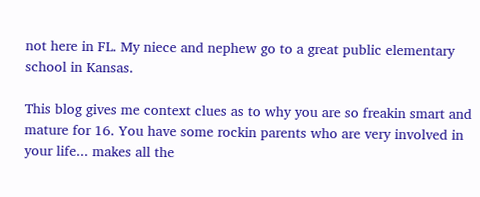not here in FL. My niece and nephew go to a great public elementary school in Kansas.

This blog gives me context clues as to why you are so freakin smart and mature for 16. You have some rockin parents who are very involved in your life... makes all the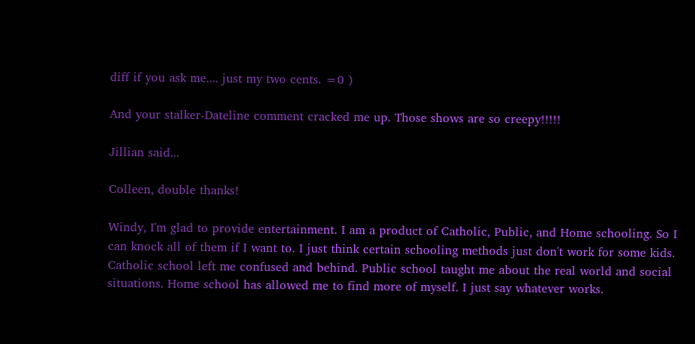diff if you ask me.... just my two cents. =0 )

And your stalker-Dateline comment cracked me up. Those shows are so creepy!!!!!

Jillian said...

Colleen, double thanks!

Windy, I'm glad to provide entertainment. I am a product of Catholic, Public, and Home schooling. So I can knock all of them if I want to. I just think certain schooling methods just don't work for some kids. Catholic school left me confused and behind. Public school taught me about the real world and social situations. Home school has allowed me to find more of myself. I just say whatever works.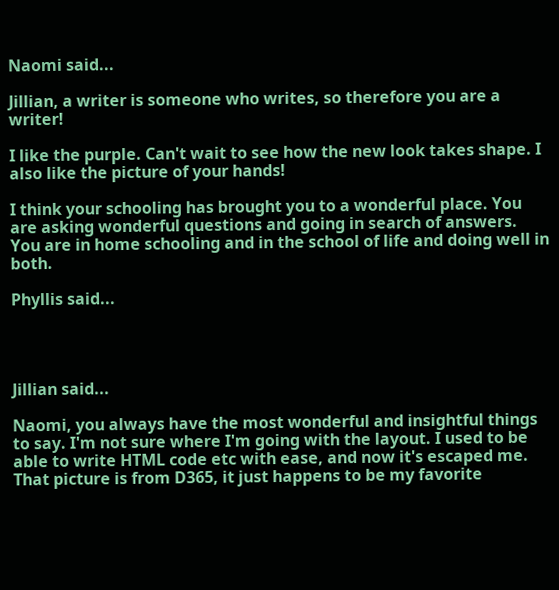Naomi said...

Jillian, a writer is someone who writes, so therefore you are a writer!

I like the purple. Can't wait to see how the new look takes shape. I also like the picture of your hands!

I think your schooling has brought you to a wonderful place. You are asking wonderful questions and going in search of answers. You are in home schooling and in the school of life and doing well in both.

Phyllis said...




Jillian said...

Naomi, you always have the most wonderful and insightful things to say. I'm not sure where I'm going with the layout. I used to be able to write HTML code etc with ease, and now it's escaped me. That picture is from D365, it just happens to be my favorite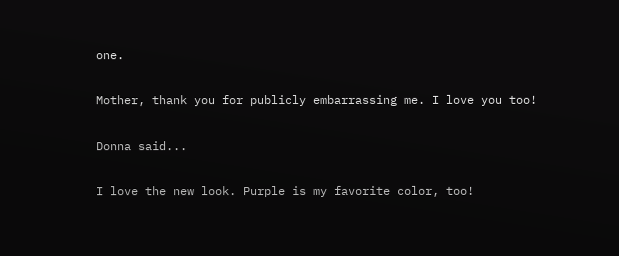one.

Mother, thank you for publicly embarrassing me. I love you too!

Donna said...

I love the new look. Purple is my favorite color, too!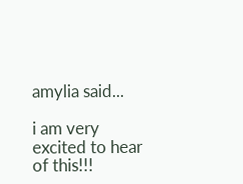amylia said...

i am very excited to hear of this!!!